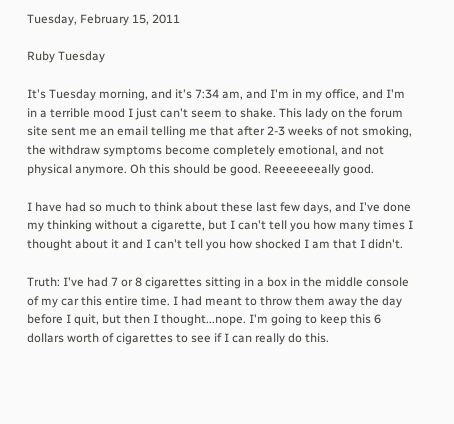Tuesday, February 15, 2011

Ruby Tuesday

It's Tuesday morning, and it's 7:34 am, and I'm in my office, and I'm in a terrible mood I just can't seem to shake. This lady on the forum site sent me an email telling me that after 2-3 weeks of not smoking, the withdraw symptoms become completely emotional, and not physical anymore. Oh this should be good. Reeeeeeeally good.

I have had so much to think about these last few days, and I've done my thinking without a cigarette, but I can't tell you how many times I thought about it and I can't tell you how shocked I am that I didn't.

Truth: I've had 7 or 8 cigarettes sitting in a box in the middle console of my car this entire time. I had meant to throw them away the day before I quit, but then I thought...nope. I'm going to keep this 6 dollars worth of cigarettes to see if I can really do this.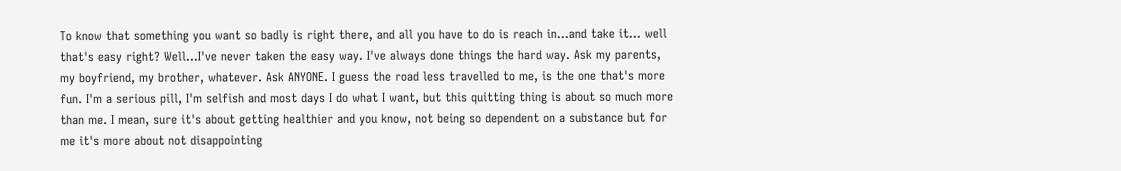To know that something you want so badly is right there, and all you have to do is reach in...and take it... well that's easy right? Well...I've never taken the easy way. I've always done things the hard way. Ask my parents, my boyfriend, my brother, whatever. Ask ANYONE. I guess the road less travelled to me, is the one that's more fun. I'm a serious pill, I'm selfish and most days I do what I want, but this quitting thing is about so much more than me. I mean, sure it's about getting healthier and you know, not being so dependent on a substance but for me it's more about not disappointing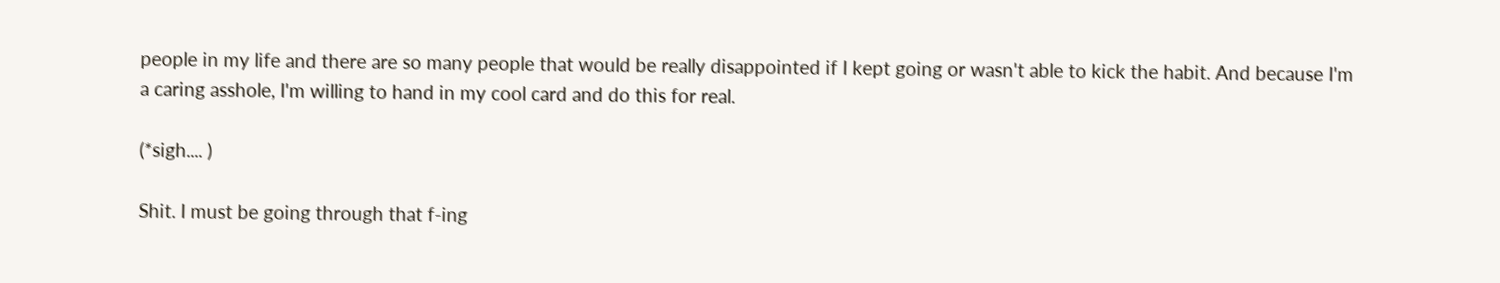people in my life and there are so many people that would be really disappointed if I kept going or wasn't able to kick the habit. And because I'm a caring asshole, I'm willing to hand in my cool card and do this for real.

(*sigh.... )

Shit. I must be going through that f-ing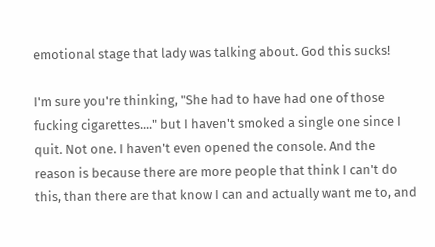emotional stage that lady was talking about. God this sucks!

I'm sure you're thinking, "She had to have had one of those fucking cigarettes...." but I haven't smoked a single one since I quit. Not one. I haven't even opened the console. And the reason is because there are more people that think I can't do this, than there are that know I can and actually want me to, and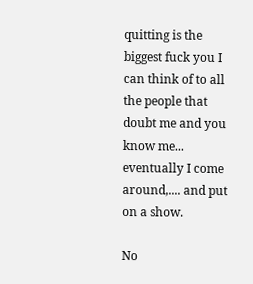quitting is the biggest fuck you I can think of to all the people that doubt me and you know me... eventually I come around,.... and put on a show.

No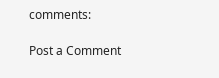comments:

Post a Comment